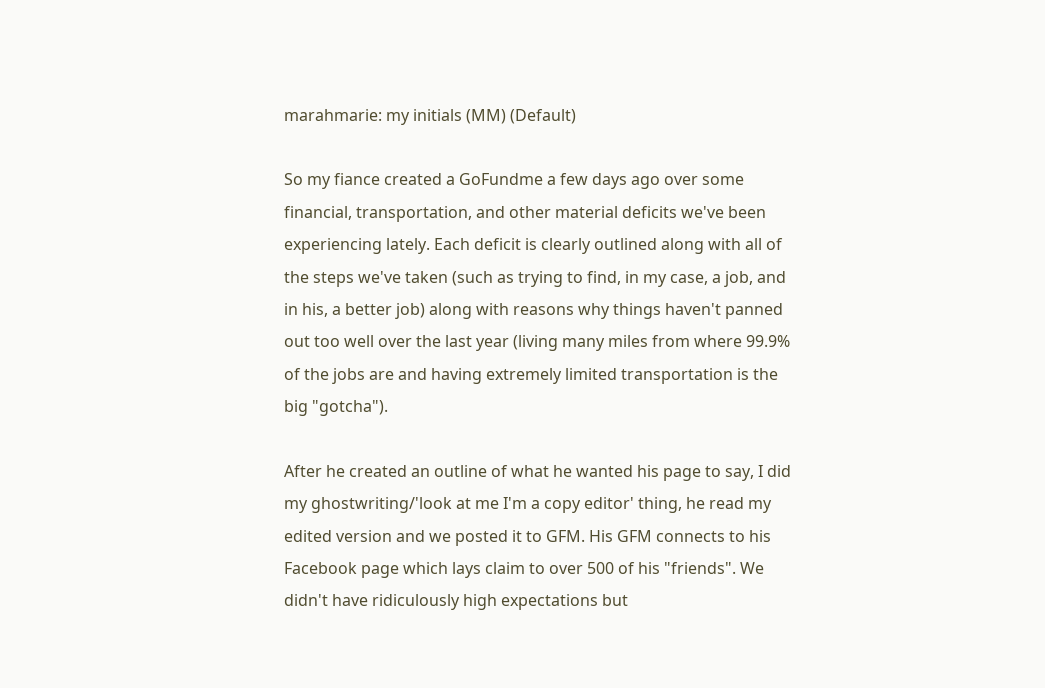marahmarie: my initials (MM) (Default)

So my fiance created a GoFundme a few days ago over some financial, transportation, and other material deficits we've been experiencing lately. Each deficit is clearly outlined along with all of the steps we've taken (such as trying to find, in my case, a job, and in his, a better job) along with reasons why things haven't panned out too well over the last year (living many miles from where 99.9% of the jobs are and having extremely limited transportation is the big "gotcha").

After he created an outline of what he wanted his page to say, I did my ghostwriting/'look at me I'm a copy editor' thing, he read my edited version and we posted it to GFM. His GFM connects to his Facebook page which lays claim to over 500 of his "friends". We didn't have ridiculously high expectations but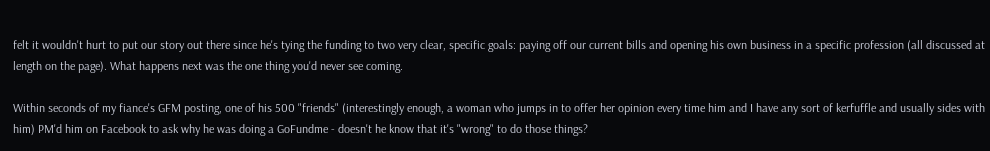felt it wouldn't hurt to put our story out there since he's tying the funding to two very clear, specific goals: paying off our current bills and opening his own business in a specific profession (all discussed at length on the page). What happens next was the one thing you'd never see coming.

Within seconds of my fiance's GFM posting, one of his 500 "friends" (interestingly enough, a woman who jumps in to offer her opinion every time him and I have any sort of kerfuffle and usually sides with him) PM'd him on Facebook to ask why he was doing a GoFundme - doesn't he know that it's "wrong" to do those things?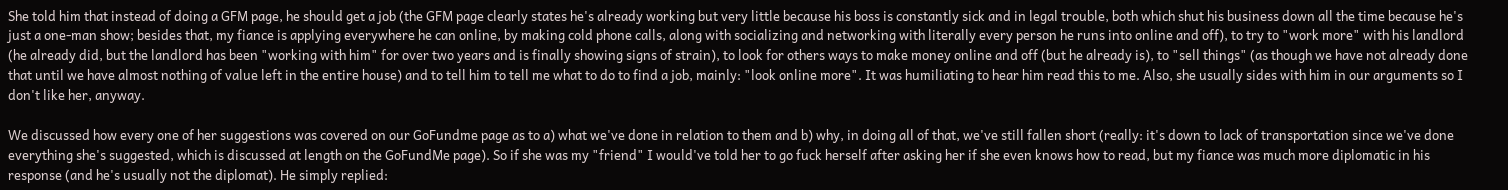She told him that instead of doing a GFM page, he should get a job (the GFM page clearly states he's already working but very little because his boss is constantly sick and in legal trouble, both which shut his business down all the time because he's just a one-man show; besides that, my fiance is applying everywhere he can online, by making cold phone calls, along with socializing and networking with literally every person he runs into online and off), to try to "work more" with his landlord (he already did, but the landlord has been "working with him" for over two years and is finally showing signs of strain), to look for others ways to make money online and off (but he already is), to "sell things" (as though we have not already done that until we have almost nothing of value left in the entire house) and to tell him to tell me what to do to find a job, mainly: "look online more". It was humiliating to hear him read this to me. Also, she usually sides with him in our arguments so I don't like her, anyway.

We discussed how every one of her suggestions was covered on our GoFundme page as to a) what we've done in relation to them and b) why, in doing all of that, we've still fallen short (really: it's down to lack of transportation since we've done everything she's suggested, which is discussed at length on the GoFundMe page). So if she was my "friend" I would've told her to go fuck herself after asking her if she even knows how to read, but my fiance was much more diplomatic in his response (and he's usually not the diplomat). He simply replied: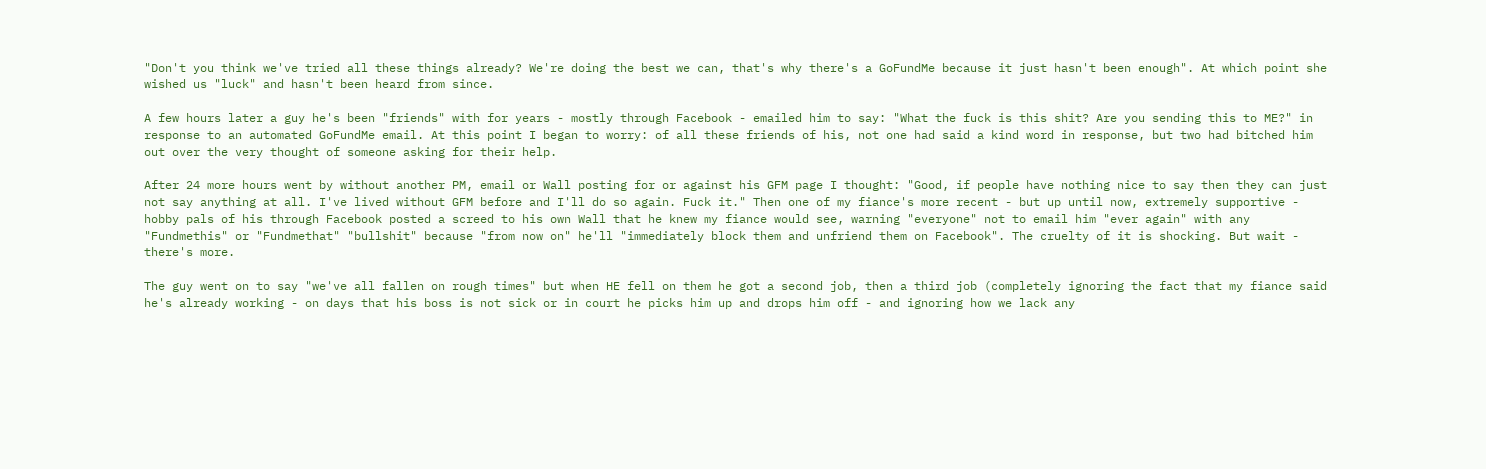"Don't you think we've tried all these things already? We're doing the best we can, that's why there's a GoFundMe because it just hasn't been enough". At which point she wished us "luck" and hasn't been heard from since.

A few hours later a guy he's been "friends" with for years - mostly through Facebook - emailed him to say: "What the fuck is this shit? Are you sending this to ME?" in response to an automated GoFundMe email. At this point I began to worry: of all these friends of his, not one had said a kind word in response, but two had bitched him out over the very thought of someone asking for their help.

After 24 more hours went by without another PM, email or Wall posting for or against his GFM page I thought: "Good, if people have nothing nice to say then they can just not say anything at all. I've lived without GFM before and I'll do so again. Fuck it." Then one of my fiance's more recent - but up until now, extremely supportive - hobby pals of his through Facebook posted a screed to his own Wall that he knew my fiance would see, warning "everyone" not to email him "ever again" with any "Fundmethis" or "Fundmethat" "bullshit" because "from now on" he'll "immediately block them and unfriend them on Facebook". The cruelty of it is shocking. But wait - there's more.

The guy went on to say "we've all fallen on rough times" but when HE fell on them he got a second job, then a third job (completely ignoring the fact that my fiance said he's already working - on days that his boss is not sick or in court he picks him up and drops him off - and ignoring how we lack any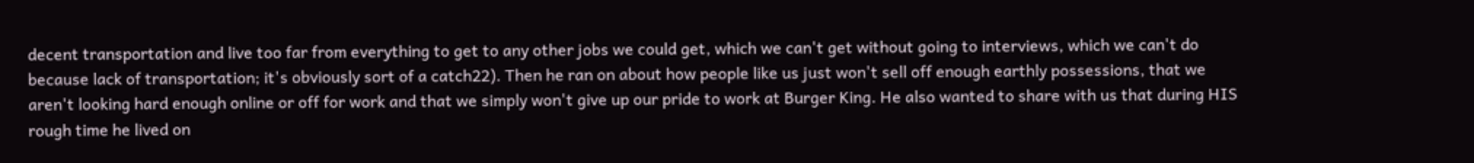decent transportation and live too far from everything to get to any other jobs we could get, which we can't get without going to interviews, which we can't do because lack of transportation; it's obviously sort of a catch22). Then he ran on about how people like us just won't sell off enough earthly possessions, that we aren't looking hard enough online or off for work and that we simply won't give up our pride to work at Burger King. He also wanted to share with us that during HIS rough time he lived on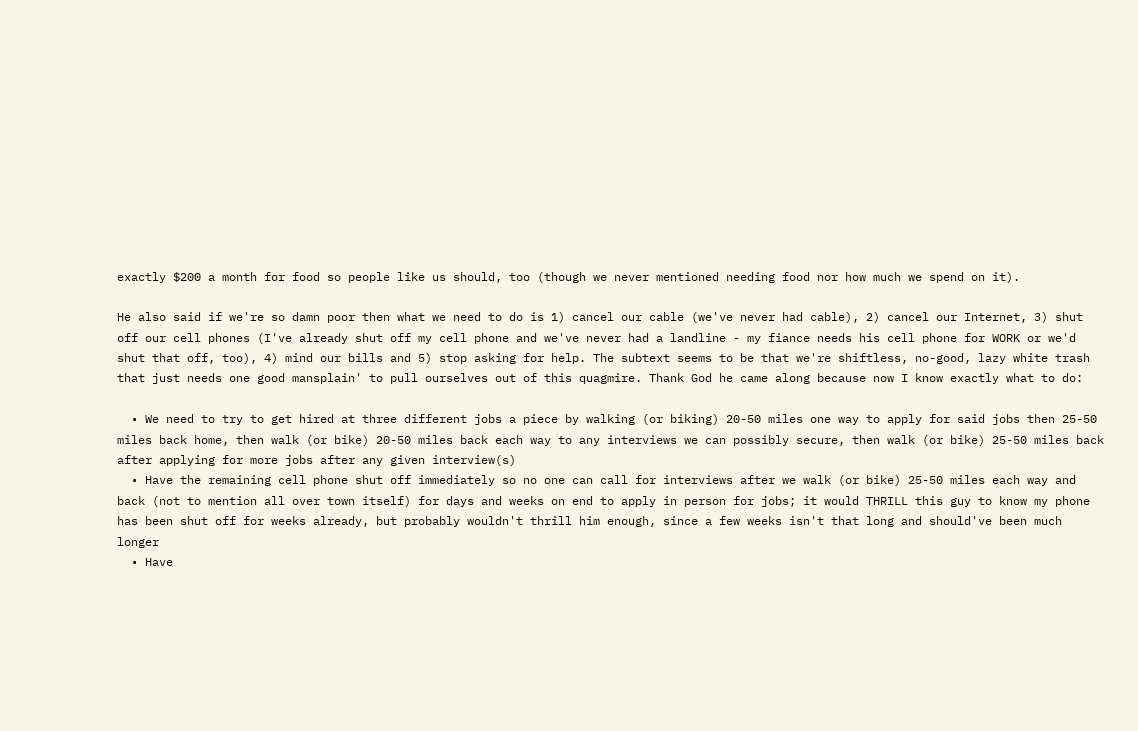exactly $200 a month for food so people like us should, too (though we never mentioned needing food nor how much we spend on it).

He also said if we're so damn poor then what we need to do is 1) cancel our cable (we've never had cable), 2) cancel our Internet, 3) shut off our cell phones (I've already shut off my cell phone and we've never had a landline - my fiance needs his cell phone for WORK or we'd shut that off, too), 4) mind our bills and 5) stop asking for help. The subtext seems to be that we're shiftless, no-good, lazy white trash that just needs one good mansplain' to pull ourselves out of this quagmire. Thank God he came along because now I know exactly what to do:

  • We need to try to get hired at three different jobs a piece by walking (or biking) 20-50 miles one way to apply for said jobs then 25-50 miles back home, then walk (or bike) 20-50 miles back each way to any interviews we can possibly secure, then walk (or bike) 25-50 miles back after applying for more jobs after any given interview(s)
  • Have the remaining cell phone shut off immediately so no one can call for interviews after we walk (or bike) 25-50 miles each way and back (not to mention all over town itself) for days and weeks on end to apply in person for jobs; it would THRILL this guy to know my phone has been shut off for weeks already, but probably wouldn't thrill him enough, since a few weeks isn't that long and should've been much longer
  • Have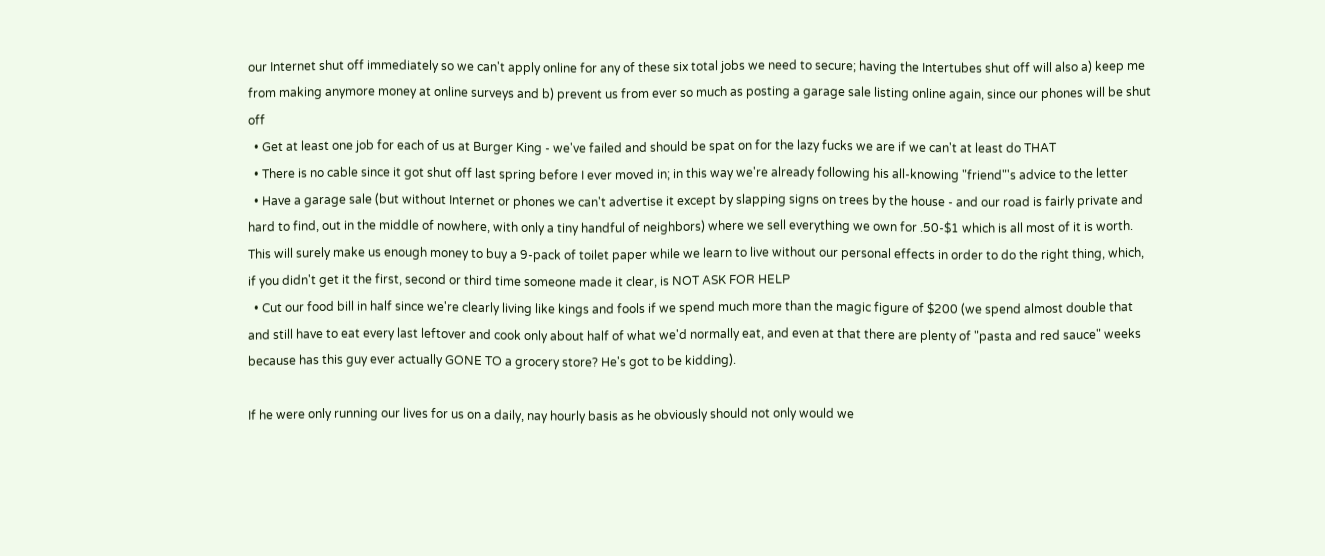our Internet shut off immediately so we can't apply online for any of these six total jobs we need to secure; having the Intertubes shut off will also a) keep me from making anymore money at online surveys and b) prevent us from ever so much as posting a garage sale listing online again, since our phones will be shut off
  • Get at least one job for each of us at Burger King - we've failed and should be spat on for the lazy fucks we are if we can't at least do THAT
  • There is no cable since it got shut off last spring before I ever moved in; in this way we're already following his all-knowing "friend"'s advice to the letter
  • Have a garage sale (but without Internet or phones we can't advertise it except by slapping signs on trees by the house - and our road is fairly private and hard to find, out in the middle of nowhere, with only a tiny handful of neighbors) where we sell everything we own for .50-$1 which is all most of it is worth. This will surely make us enough money to buy a 9-pack of toilet paper while we learn to live without our personal effects in order to do the right thing, which, if you didn't get it the first, second or third time someone made it clear, is NOT ASK FOR HELP
  • Cut our food bill in half since we're clearly living like kings and fools if we spend much more than the magic figure of $200 (we spend almost double that and still have to eat every last leftover and cook only about half of what we'd normally eat, and even at that there are plenty of "pasta and red sauce" weeks because has this guy ever actually GONE TO a grocery store? He's got to be kidding).

If he were only running our lives for us on a daily, nay hourly basis as he obviously should not only would we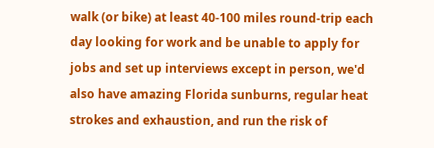walk (or bike) at least 40-100 miles round-trip each day looking for work and be unable to apply for jobs and set up interviews except in person, we'd also have amazing Florida sunburns, regular heat strokes and exhaustion, and run the risk of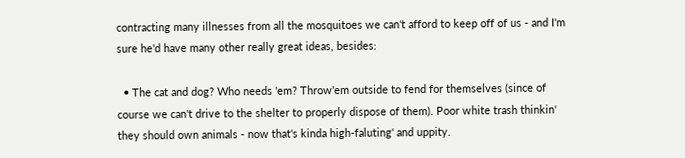contracting many illnesses from all the mosquitoes we can't afford to keep off of us - and I'm sure he'd have many other really great ideas, besides:

  • The cat and dog? Who needs 'em? Throw'em outside to fend for themselves (since of course we can't drive to the shelter to properly dispose of them). Poor white trash thinkin' they should own animals - now that's kinda high-faluting' and uppity.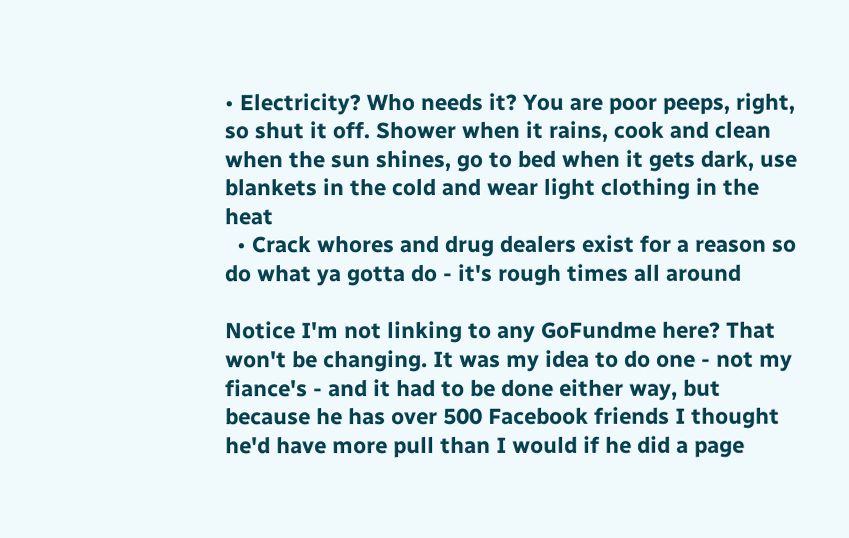• Electricity? Who needs it? You are poor peeps, right, so shut it off. Shower when it rains, cook and clean when the sun shines, go to bed when it gets dark, use blankets in the cold and wear light clothing in the heat
  • Crack whores and drug dealers exist for a reason so do what ya gotta do - it's rough times all around

Notice I'm not linking to any GoFundme here? That won't be changing. It was my idea to do one - not my fiance's - and it had to be done either way, but because he has over 500 Facebook friends I thought he'd have more pull than I would if he did a page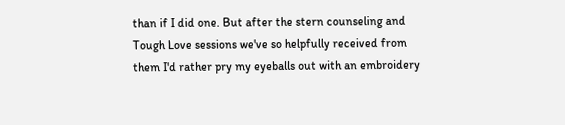than if I did one. But after the stern counseling and Tough Love sessions we've so helpfully received from them I'd rather pry my eyeballs out with an embroidery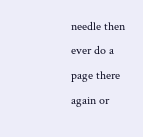needle then ever do a page there again or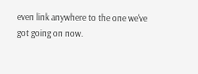even link anywhere to the one we've got going on now.